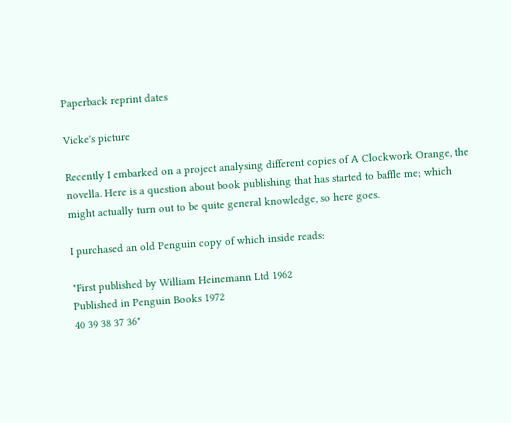Paperback reprint dates

Vicke's picture

Recently I embarked on a project analysing different copies of A Clockwork Orange, the novella. Here is a question about book publishing that has started to baffle me; which might actually turn out to be quite general knowledge, so here goes.

I purchased an old Penguin copy of which inside reads:

"First published by William Heinemann Ltd 1962
Published in Penguin Books 1972
40 39 38 37 36"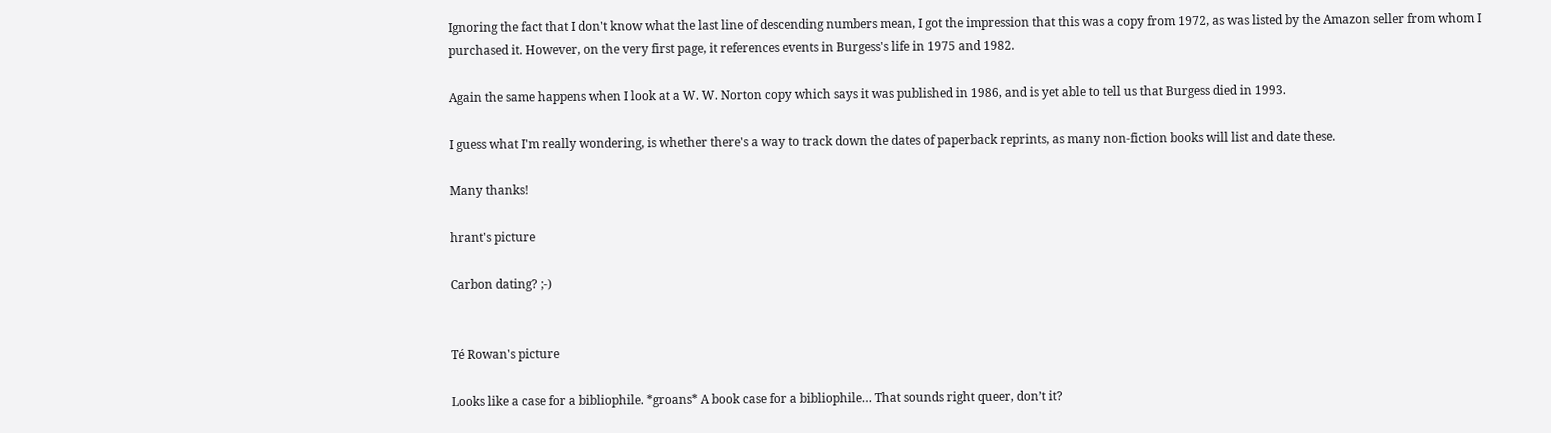Ignoring the fact that I don't know what the last line of descending numbers mean, I got the impression that this was a copy from 1972, as was listed by the Amazon seller from whom I purchased it. However, on the very first page, it references events in Burgess's life in 1975 and 1982.

Again the same happens when I look at a W. W. Norton copy which says it was published in 1986, and is yet able to tell us that Burgess died in 1993.

I guess what I'm really wondering, is whether there's a way to track down the dates of paperback reprints, as many non-fiction books will list and date these.

Many thanks!

hrant's picture

Carbon dating? ;-)


Té Rowan's picture

Looks like a case for a bibliophile. *groans* A book case for a bibliophile… That sounds right queer, don’t it?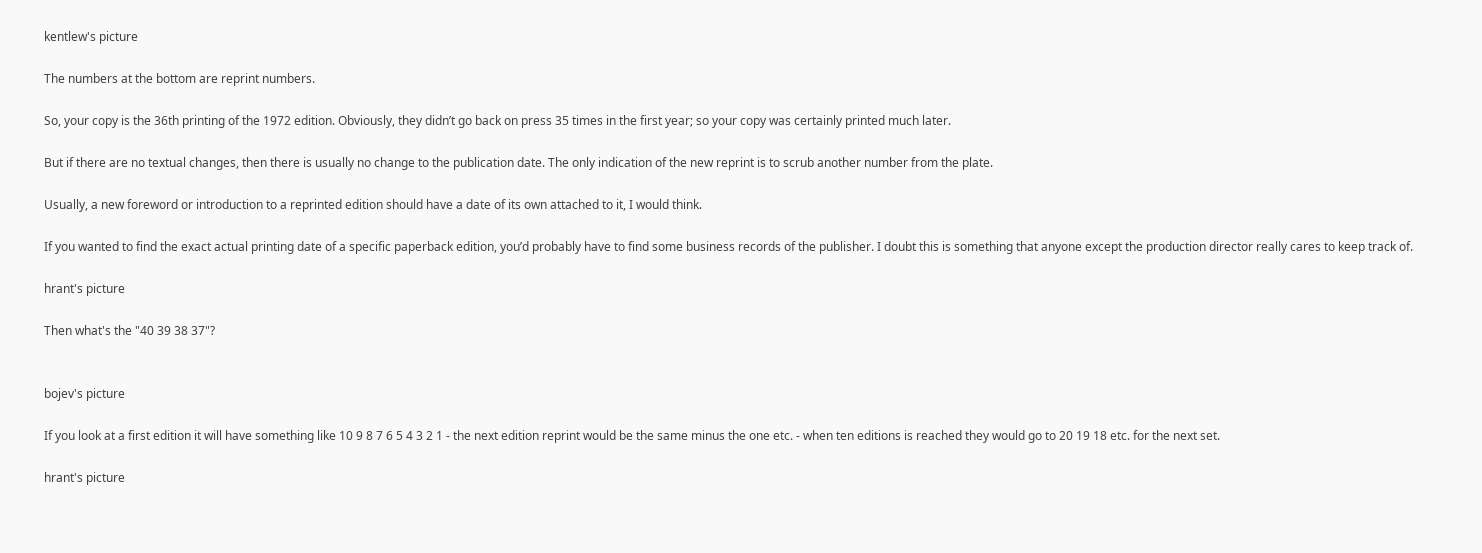kentlew's picture

The numbers at the bottom are reprint numbers.

So, your copy is the 36th printing of the 1972 edition. Obviously, they didn’t go back on press 35 times in the first year; so your copy was certainly printed much later.

But if there are no textual changes, then there is usually no change to the publication date. The only indication of the new reprint is to scrub another number from the plate.

Usually, a new foreword or introduction to a reprinted edition should have a date of its own attached to it, I would think.

If you wanted to find the exact actual printing date of a specific paperback edition, you’d probably have to find some business records of the publisher. I doubt this is something that anyone except the production director really cares to keep track of.

hrant's picture

Then what's the "40 39 38 37"?


bojev's picture

If you look at a first edition it will have something like 10 9 8 7 6 5 4 3 2 1 - the next edition reprint would be the same minus the one etc. - when ten editions is reached they would go to 20 19 18 etc. for the next set.

hrant's picture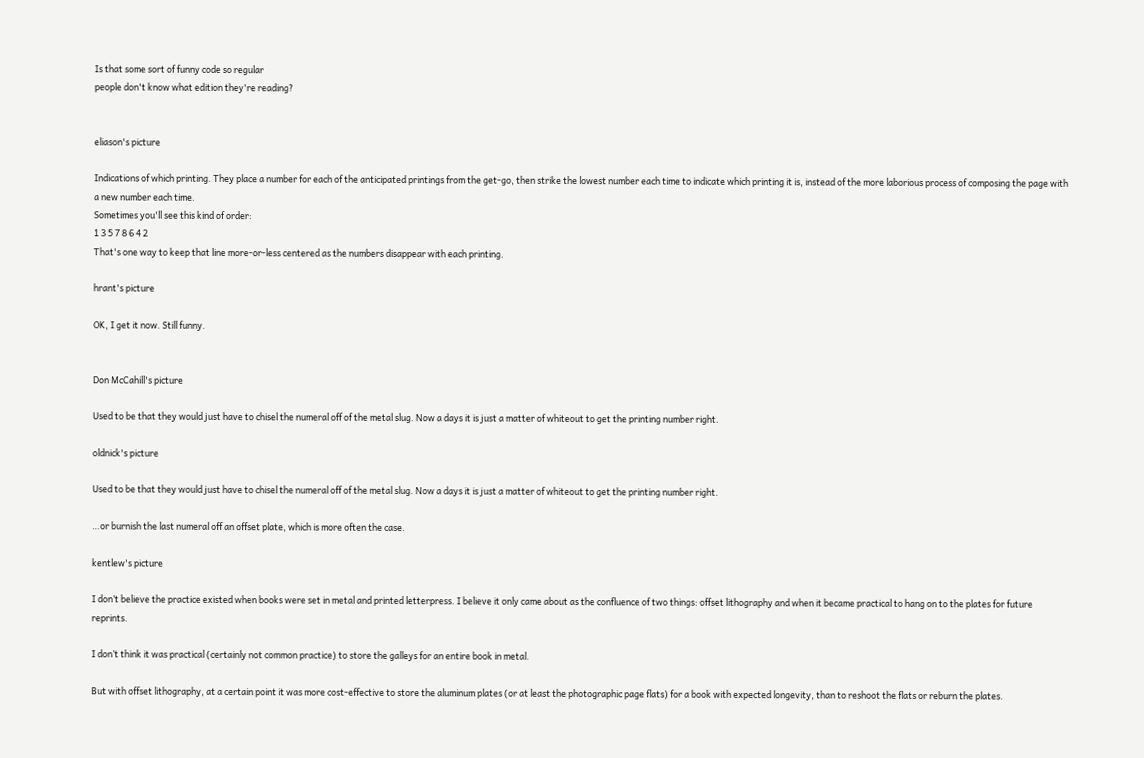Is that some sort of funny code so regular
people don't know what edition they're reading?


eliason's picture

Indications of which printing. They place a number for each of the anticipated printings from the get-go, then strike the lowest number each time to indicate which printing it is, instead of the more laborious process of composing the page with a new number each time.
Sometimes you'll see this kind of order:
1 3 5 7 8 6 4 2
That's one way to keep that line more-or-less centered as the numbers disappear with each printing.

hrant's picture

OK, I get it now. Still funny.


Don McCahill's picture

Used to be that they would just have to chisel the numeral off of the metal slug. Now a days it is just a matter of whiteout to get the printing number right.

oldnick's picture

Used to be that they would just have to chisel the numeral off of the metal slug. Now a days it is just a matter of whiteout to get the printing number right.

…or burnish the last numeral off an offset plate, which is more often the case.

kentlew's picture

I don’t believe the practice existed when books were set in metal and printed letterpress. I believe it only came about as the confluence of two things: offset lithography and when it became practical to hang on to the plates for future reprints.

I don’t think it was practical (certainly not common practice) to store the galleys for an entire book in metal.

But with offset lithography, at a certain point it was more cost-effective to store the aluminum plates (or at least the photographic page flats) for a book with expected longevity, than to reshoot the flats or reburn the plates.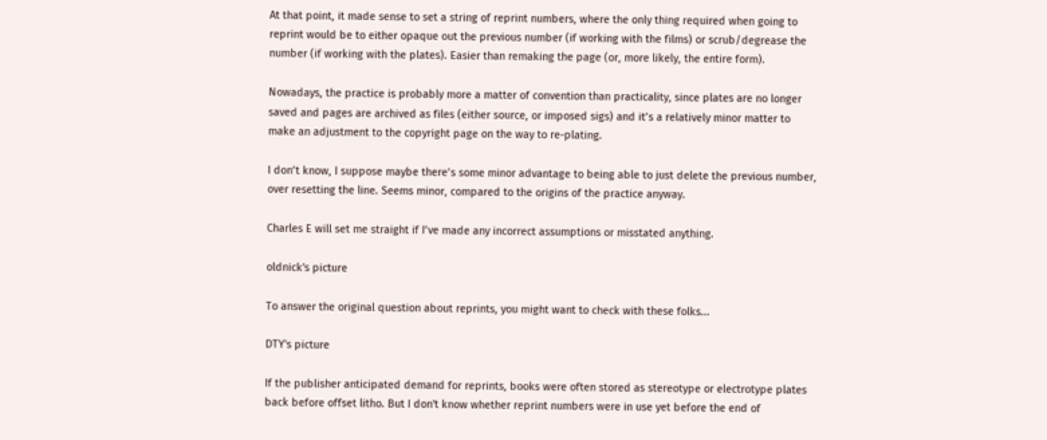At that point, it made sense to set a string of reprint numbers, where the only thing required when going to reprint would be to either opaque out the previous number (if working with the films) or scrub/degrease the number (if working with the plates). Easier than remaking the page (or, more likely, the entire form).

Nowadays, the practice is probably more a matter of convention than practicality, since plates are no longer saved and pages are archived as files (either source, or imposed sigs) and it’s a relatively minor matter to make an adjustment to the copyright page on the way to re-plating.

I don’t know, I suppose maybe there’s some minor advantage to being able to just delete the previous number, over resetting the line. Seems minor, compared to the origins of the practice anyway.

Charles E will set me straight if I’ve made any incorrect assumptions or misstated anything.

oldnick's picture

To answer the original question about reprints, you might want to check with these folks...

DTY's picture

If the publisher anticipated demand for reprints, books were often stored as stereotype or electrotype plates back before offset litho. But I don't know whether reprint numbers were in use yet before the end of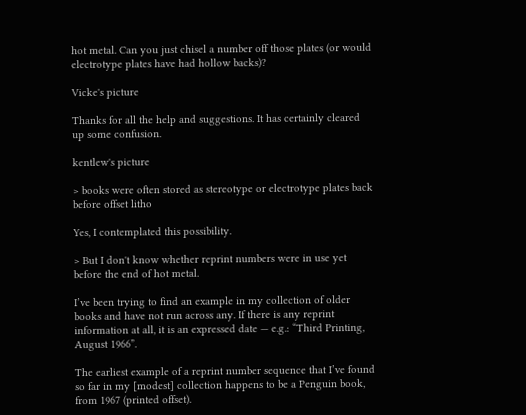hot metal. Can you just chisel a number off those plates (or would electrotype plates have had hollow backs)?

Vicke's picture

Thanks for all the help and suggestions. It has certainly cleared up some confusion.

kentlew's picture

> books were often stored as stereotype or electrotype plates back before offset litho

Yes, I contemplated this possibility.

> But I don't know whether reprint numbers were in use yet before the end of hot metal.

I’ve been trying to find an example in my collection of older books and have not run across any. If there is any reprint information at all, it is an expressed date — e.g.: “Third Printing, August 1966”.

The earliest example of a reprint number sequence that I’ve found so far in my [modest] collection happens to be a Penguin book, from 1967 (printed offset).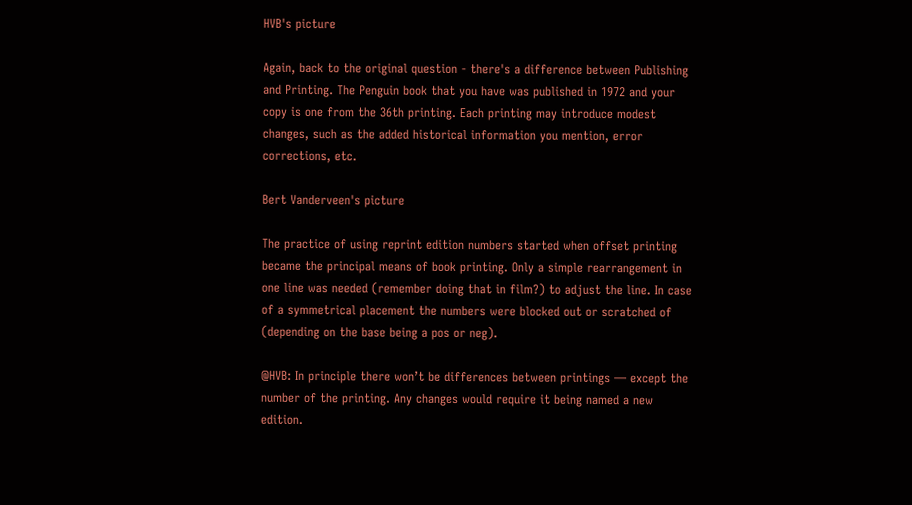HVB's picture

Again, back to the original question - there's a difference between Publishing and Printing. The Penguin book that you have was published in 1972 and your copy is one from the 36th printing. Each printing may introduce modest changes, such as the added historical information you mention, error corrections, etc.

Bert Vanderveen's picture

The practice of using reprint edition numbers started when offset printing became the principal means of book printing. Only a simple rearrangement in one line was needed (remember doing that in film?) to adjust the line. In case of a symmetrical placement the numbers were blocked out or scratched of (depending on the base being a pos or neg).

@HVB: In principle there won’t be differences between printings — except the number of the printing. Any changes would require it being named a new edition.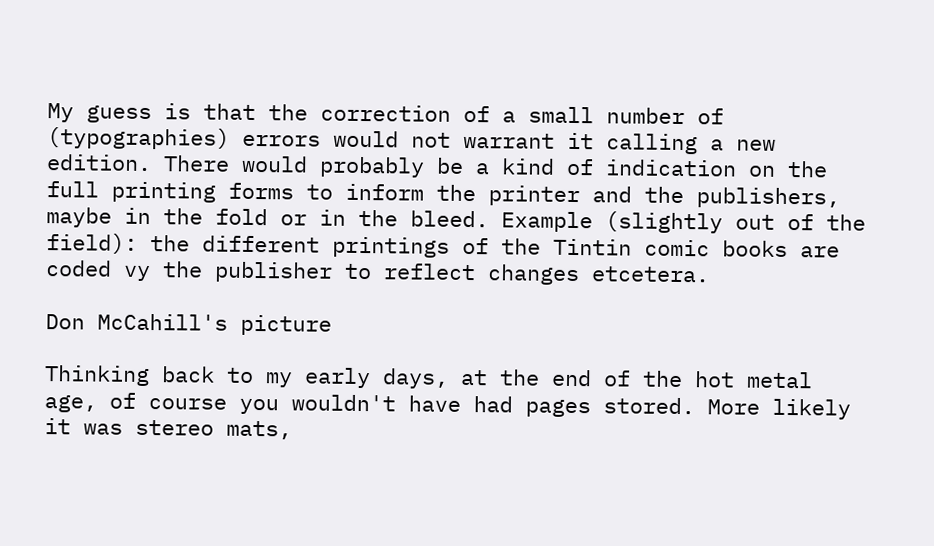My guess is that the correction of a small number of (typographies) errors would not warrant it calling a new edition. There would probably be a kind of indication on the full printing forms to inform the printer and the publishers, maybe in the fold or in the bleed. Example (slightly out of the field): the different printings of the Tintin comic books are coded vy the publisher to reflect changes etcetera.

Don McCahill's picture

Thinking back to my early days, at the end of the hot metal age, of course you wouldn't have had pages stored. More likely it was stereo mats,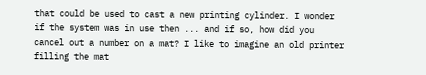that could be used to cast a new printing cylinder. I wonder if the system was in use then ... and if so, how did you cancel out a number on a mat? I like to imagine an old printer filling the mat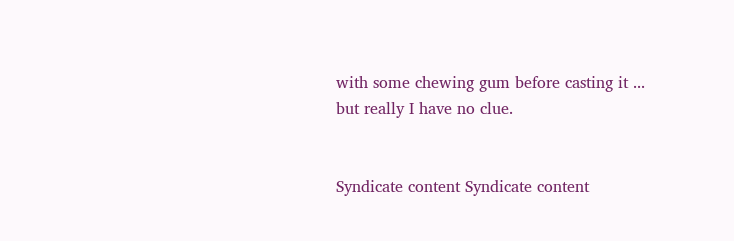with some chewing gum before casting it ... but really I have no clue.


Syndicate content Syndicate content